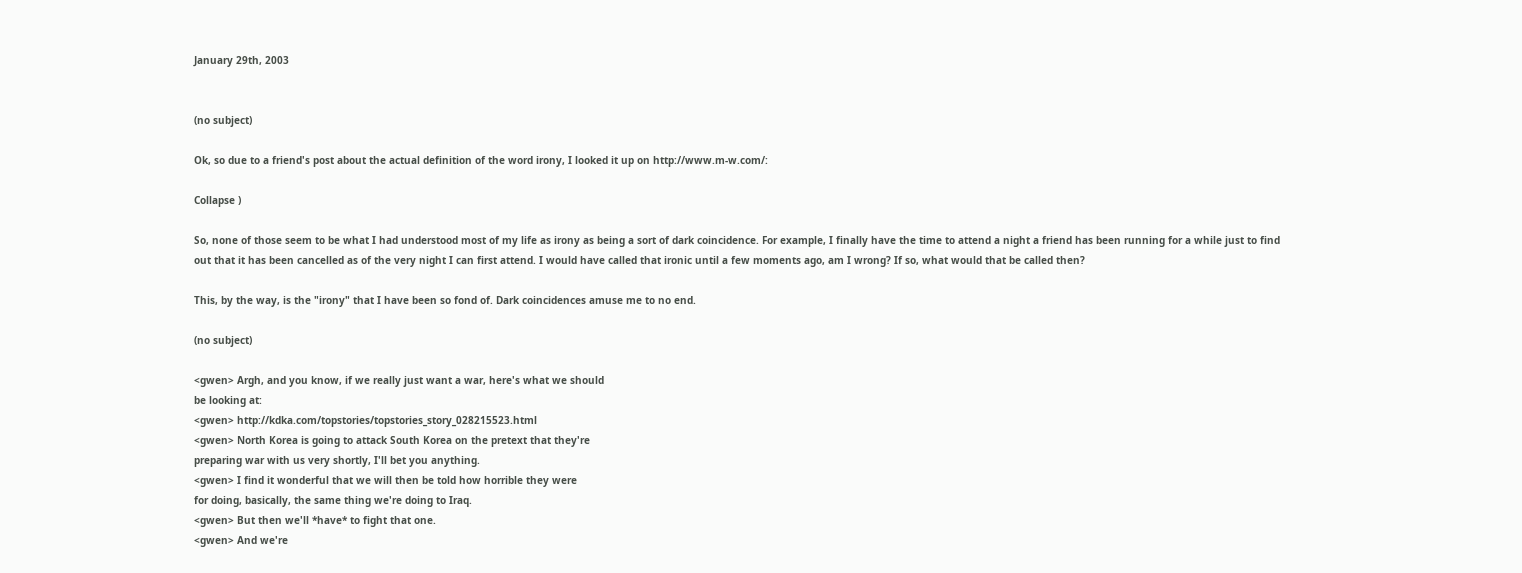January 29th, 2003


(no subject)

Ok, so due to a friend's post about the actual definition of the word irony, I looked it up on http://www.m-w.com/:

Collapse )

So, none of those seem to be what I had understood most of my life as irony as being a sort of dark coincidence. For example, I finally have the time to attend a night a friend has been running for a while just to find out that it has been cancelled as of the very night I can first attend. I would have called that ironic until a few moments ago, am I wrong? If so, what would that be called then?

This, by the way, is the "irony" that I have been so fond of. Dark coincidences amuse me to no end.

(no subject)

<gwen> Argh, and you know, if we really just want a war, here's what we should
be looking at:
<gwen> http://kdka.com/topstories/topstories_story_028215523.html
<gwen> North Korea is going to attack South Korea on the pretext that they're
preparing war with us very shortly, I'll bet you anything.
<gwen> I find it wonderful that we will then be told how horrible they were
for doing, basically, the same thing we're doing to Iraq.
<gwen> But then we'll *have* to fight that one.
<gwen> And we're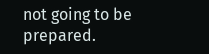not going to be prepared.